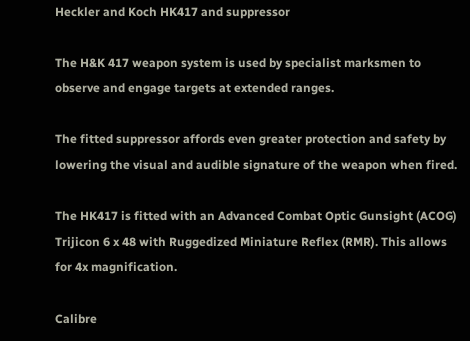Heckler and Koch HK417 and suppressor

The H&K 417 weapon system is used by specialist marksmen to observe and engage targets at extended ranges.

The fitted suppressor affords even greater protection and safety by lowering the visual and audible signature of the weapon when fired.

The HK417 is fitted with an Advanced Combat Optic Gunsight (ACOG) Trijicon 6 x 48 with Ruggedized Miniature Reflex (RMR). This allows for 4x magnification.

Calibre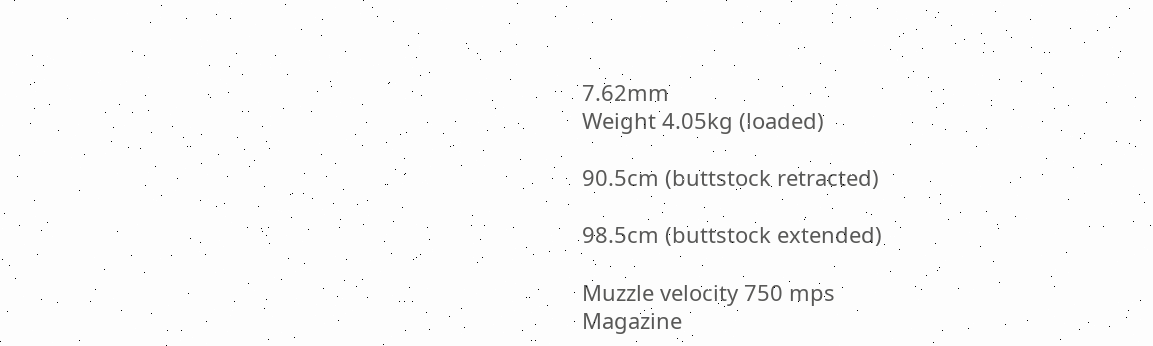7.62mm
Weight 4.05kg (loaded)

90.5cm (buttstock retracted)

98.5cm (buttstock extended)

Muzzle velocity 750 mps
Magazine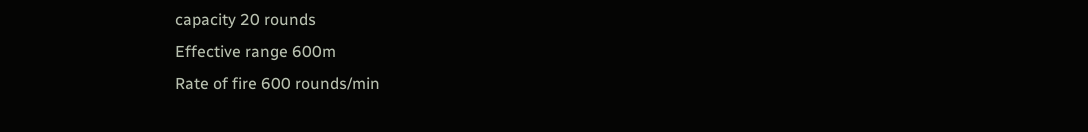capacity 20 rounds
Effective range 600m
Rate of fire 600 rounds/min